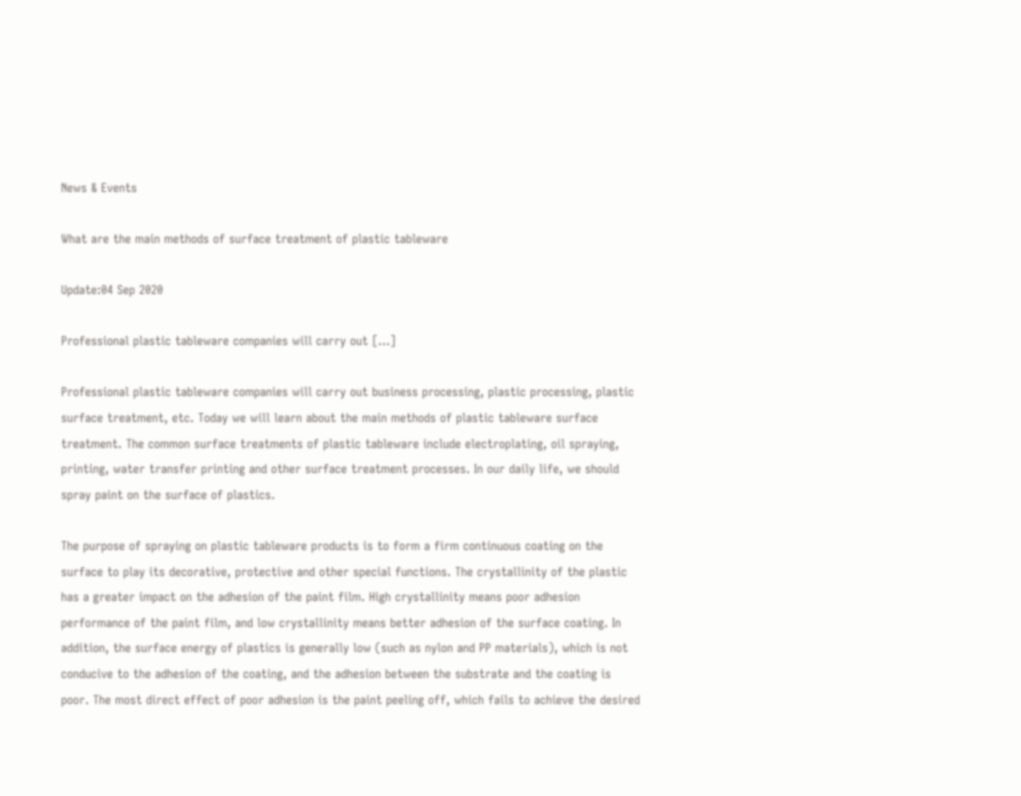News & Events

What are the main methods of surface treatment of plastic tableware

Update:04 Sep 2020

Professional plastic tableware companies will carry out […]

Professional plastic tableware companies will carry out business processing, plastic processing, plastic surface treatment, etc. Today we will learn about the main methods of plastic tableware surface treatment. The common surface treatments of plastic tableware include electroplating, oil spraying, printing, water transfer printing and other surface treatment processes. In our daily life, we should spray paint on the surface of plastics.

The purpose of spraying on plastic tableware products is to form a firm continuous coating on the surface to play its decorative, protective and other special functions. The crystallinity of the plastic has a greater impact on the adhesion of the paint film. High crystallinity means poor adhesion performance of the paint film, and low crystallinity means better adhesion of the surface coating. In addition, the surface energy of plastics is generally low (such as nylon and PP materials), which is not conducive to the adhesion of the coating, and the adhesion between the substrate and the coating is poor. The most direct effect of poor adhesion is the paint peeling off, which fails to achieve the desired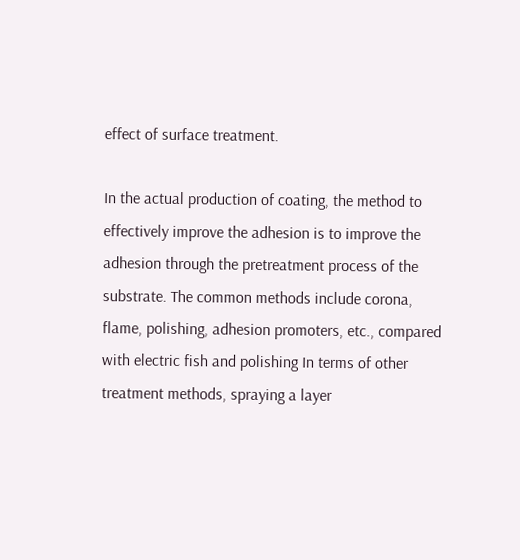effect of surface treatment.

In the actual production of coating, the method to effectively improve the adhesion is to improve the adhesion through the pretreatment process of the substrate. The common methods include corona, flame, polishing, adhesion promoters, etc., compared with electric fish and polishing In terms of other treatment methods, spraying a layer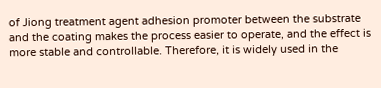of Jiong treatment agent adhesion promoter between the substrate and the coating makes the process easier to operate, and the effect is more stable and controllable. Therefore, it is widely used in the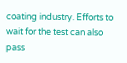coating industry. Efforts to wait for the test can also pass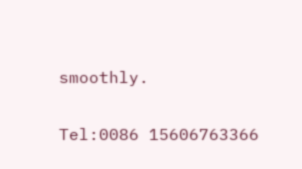smoothly.

Tel:0086 15606763366